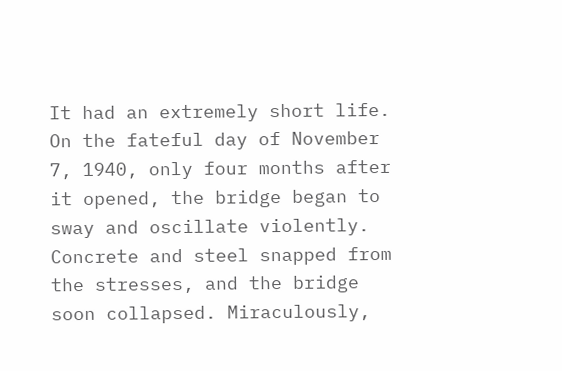It had an extremely short life. On the fateful day of November 7, 1940, only four months after it opened, the bridge began to sway and oscillate violently. Concrete and steel snapped from the stresses, and the bridge soon collapsed. Miraculously,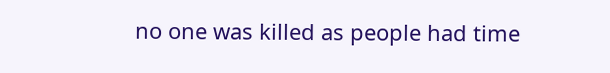no one was killed as people had time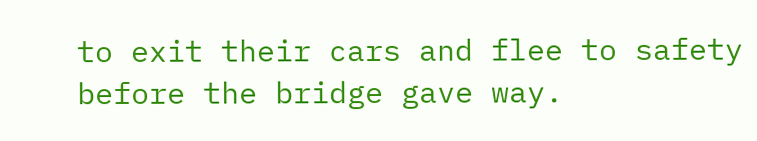to exit their cars and flee to safety before the bridge gave way.